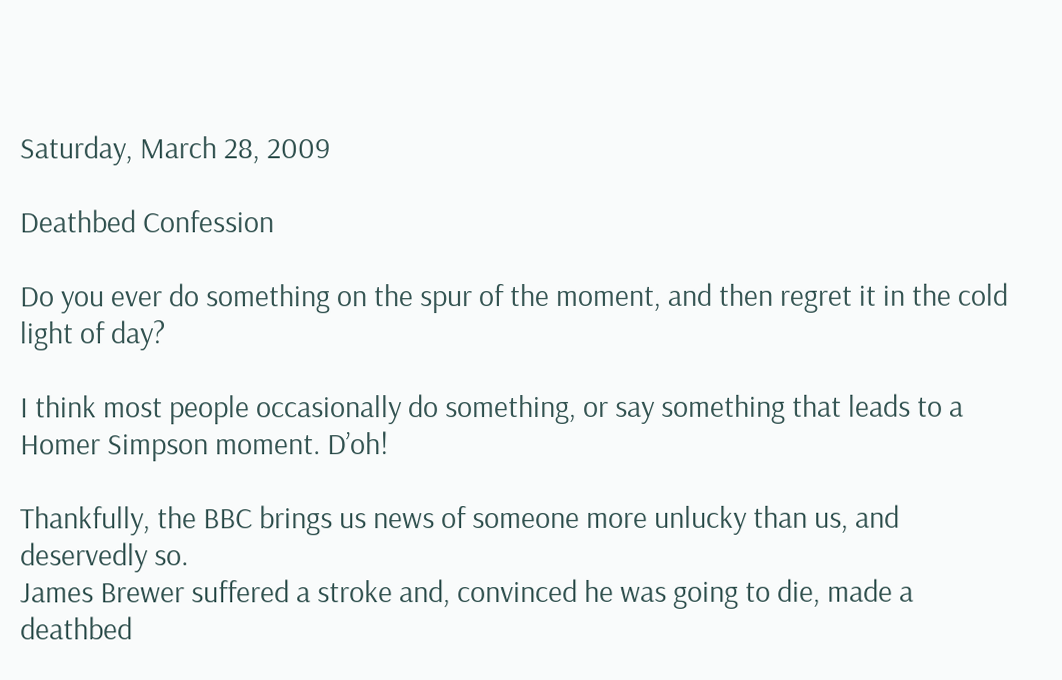Saturday, March 28, 2009

Deathbed Confession

Do you ever do something on the spur of the moment, and then regret it in the cold light of day?

I think most people occasionally do something, or say something that leads to a Homer Simpson moment. D’oh!

Thankfully, the BBC brings us news of someone more unlucky than us, and deservedly so.
James Brewer suffered a stroke and, convinced he was going to die, made a deathbed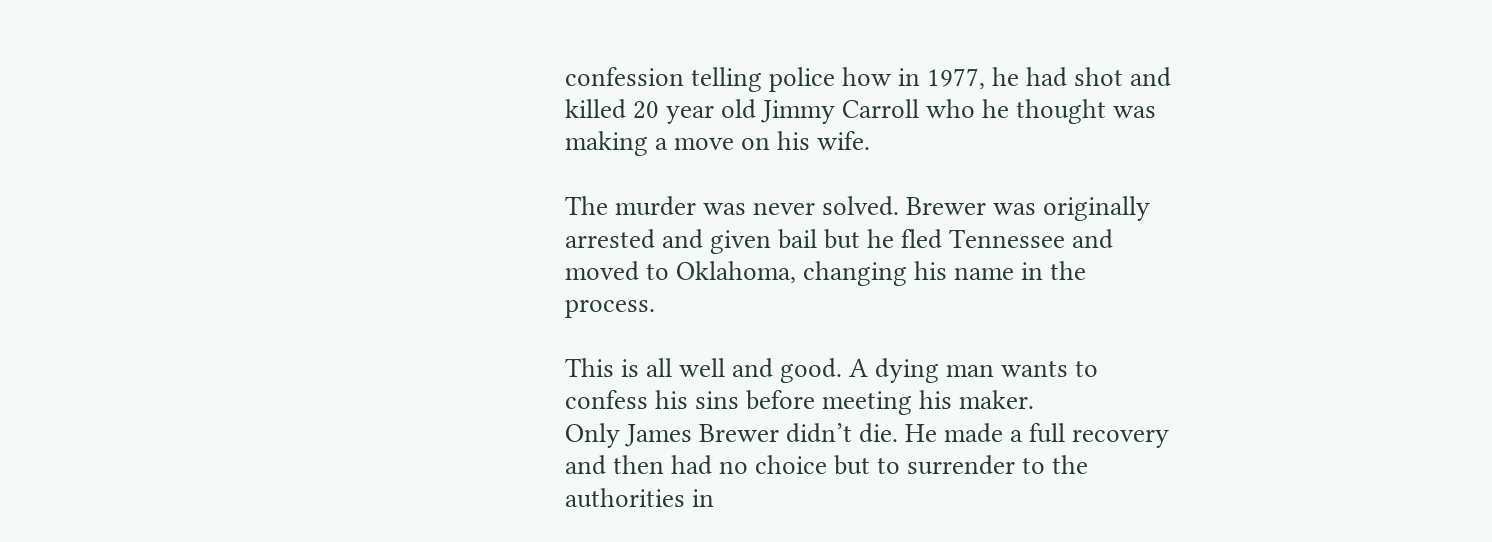confession telling police how in 1977, he had shot and killed 20 year old Jimmy Carroll who he thought was making a move on his wife.

The murder was never solved. Brewer was originally arrested and given bail but he fled Tennessee and moved to Oklahoma, changing his name in the process.

This is all well and good. A dying man wants to confess his sins before meeting his maker.
Only James Brewer didn’t die. He made a full recovery and then had no choice but to surrender to the authorities in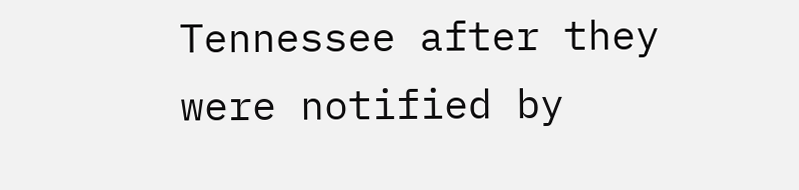Tennessee after they were notified by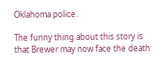Oklahoma police.

The funny thing about this story is that Brewer may now face the death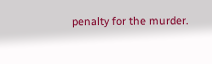penalty for the murder.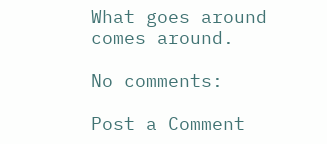What goes around comes around.

No comments:

Post a Comment